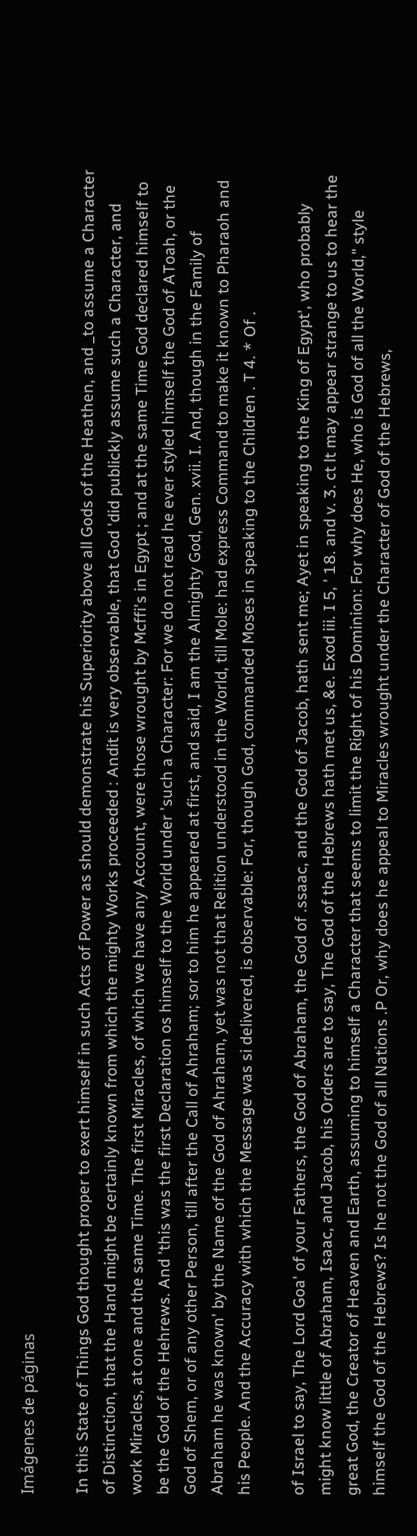Imágenes de páginas

In this State of Things God thought proper to exert himself in such Acts of Power as should demonstrate his Superiority above all Gods of the Heathen, and _to assume a Character of Distinction, that the Hand might be certainly known from which the mighty Works proceeded : Andit is very observable, that God 'did publickly assume such a Character, and work Miracles, at one and the same Time. The first Miracles, of which we have any Account, were those wrought by Mcffi's in Egypt ; and at the same Time God declared himself to be the God of the Hehrews. And 'this was the first Declaration os himself to the World under 'such a Character: For we do not read he ever styled himself the God of AToah, or the God of Shem, or of any other Person, till after the Call of Ahraham; sor to him he appeared at first, and said, I am the Almighty God, Gen. xvii. I. And, though in the Family of Abraham he was known' by the Name of the God of Ahraham, yet was not that Relition understood in the World, till Mole: had express Command to make it known to Pharaoh and his People. And the Accuracy with which the Message was si delivered, is observable: For, though God, commanded Moses in speaking to the Children . T 4. * Of .

of Israel to say, The Lord Goa' of your Fathers, the God of Abraham, the God of .ssaac, and the God of Jacob, hath sent me; Ayet in speaking to the King of Egypt', who probably might know little of Abraham, Isaac, and Jacob, his Orders are to say, The God of the Hebrews hath met us, &e. Exod iii. I 5, ' 18. and v. 3. ct lt may appear strange to us to hear the great God, the Creator of Heaven and Earth, assuming to himself a Character that seems to limit the Right of his Dominion: For why does He, who is God of all the World," style himself the God of the Hebrews? Is he not the God of all Nations .P Or, why does he appeal to Miracles wrought under the Character of God of the Hebrews,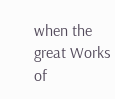when the great Works of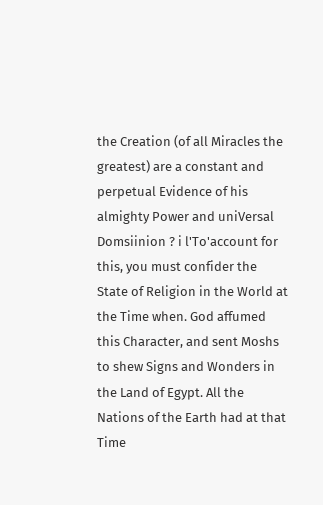the Creation (of all Miracles the greatest) are a constant and perpetual Evidence of his almighty Power and uniVersal Domsiinion ? i l'To'account for this, you must confider the State of Religion in the World at the Time when. God affumed this Character, and sent Moshs to shew Signs and Wonders in the Land of Egypt. All the Nations of the Earth had at that Time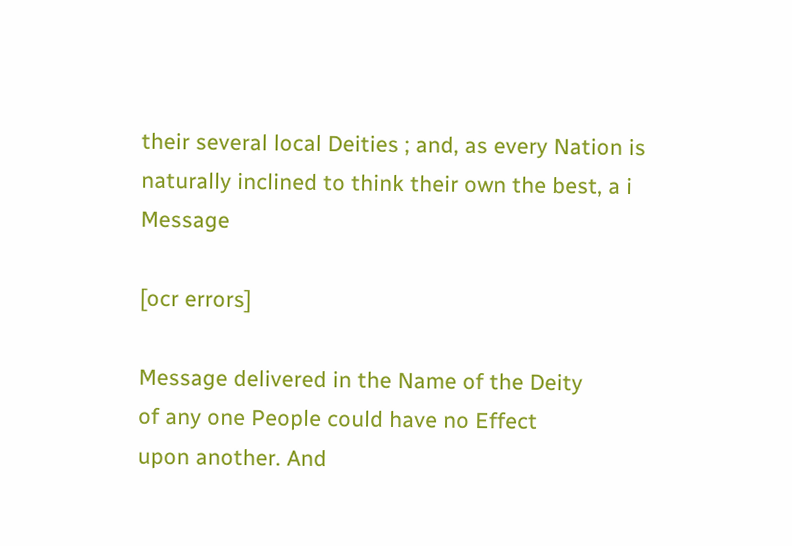their several local Deities ; and, as every Nation is naturally inclined to think their own the best, a i Message

[ocr errors]

Message delivered in the Name of the Deity
of any one People could have no Effect
upon another. And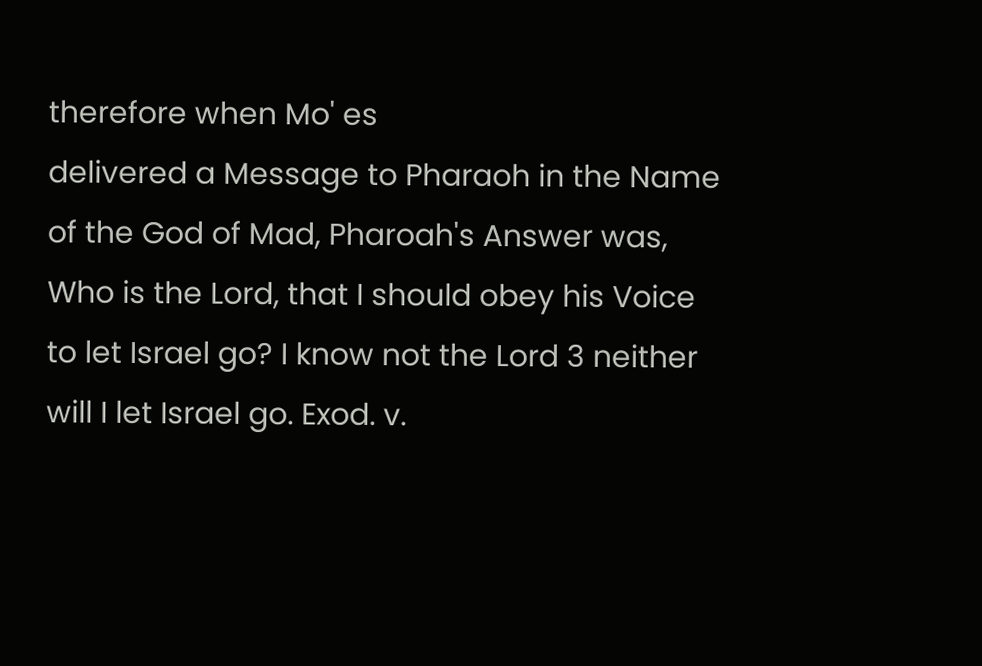therefore when Mo' es
delivered a Message to Pharaoh in the Name
of the God of Mad, Pharoah's Answer was,
Who is the Lord, that I should obey his Voice
to let Israel go? I know not the Lord 3 neither
will I let Israel go. Exod. v.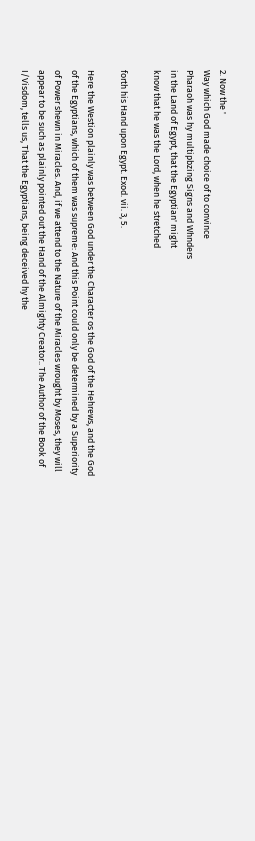2. Now the '
Way which God made choice of to convince
Pharaoh was hy multipbzing Signs and Whnders
in the Land of Egypt, that the Egyptian' might
know that he was the Lord, when he stretched

forth his Hand upon Egypt. Exod. vii. 3, 5.

Here the Westion plainly was between God under the Character os the God of the Hehrews, and the God of the Egyptians, which of them was supreme: And this Point could only be determined by a Superiority of Power shewn in Miracles. And, if we attend to the Nature of the Miracles wrought by Moses, they will appear to be such as plainly pointed out the Hand of the Almighty Creator.. The Author of the Book of I/Visdom, tells us, That the Egyptians, being deceived hy the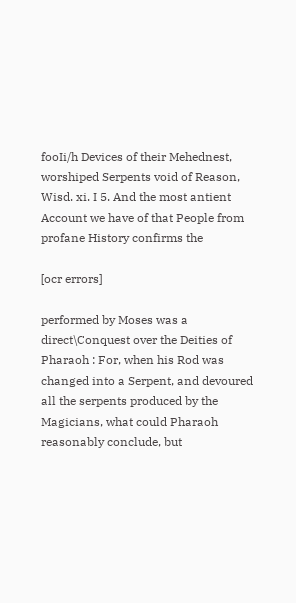fooIi/h Devices of their Mehednest, worshiped Serpents void of Reason, Wisd. xi. I 5. And the most antient Account we have of that People from profane History confirms the

[ocr errors]

performed by Moses was a direct\Conquest over the Deities of Pharaoh : For, when his Rod was changed into a Serpent, and devoured all the serpents produced by the Magicians, what could Pharaoh reasonably conclude, but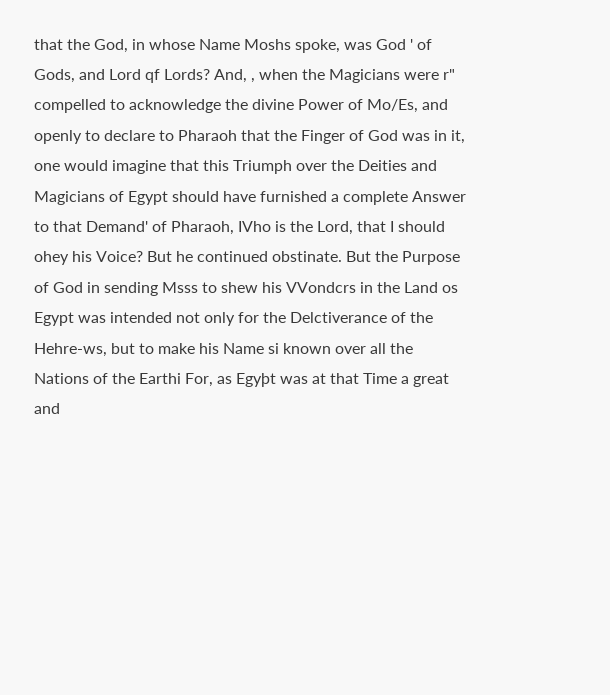that the God, in whose Name Moshs spoke, was God ' of Gods, and Lord qf Lords? And, , when the Magicians were r" compelled to acknowledge the divine Power of Mo/Es, and openly to declare to Pharaoh that the Finger of God was in it, one would imagine that this Triumph over the Deities and Magicians of Egypt should have furnished a complete Answer to that Demand' of Pharaoh, IVho is the Lord, that I should ohey his Voice? But he continued obstinate. But the Purpose of God in sending Msss to shew his VVondcrs in the Land os Egypt was intended not only for the Delctiverance of the Hehre-ws, but to make his Name si known over all the Nations of the Earthi For, as Egyþt was at that Time a great and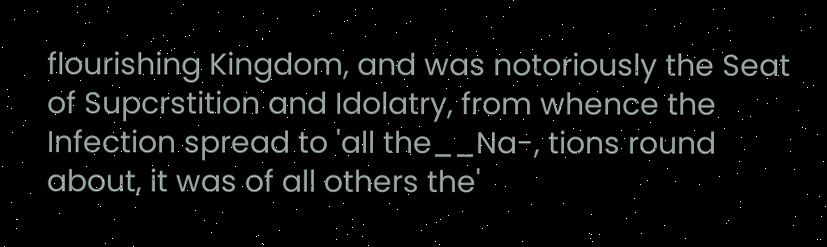flourishing Kingdom, and was notoriously the Seat of Supcrstition and Idolatry, from whence the Infection spread to 'all the__Na-, tions round about, it was of all others the'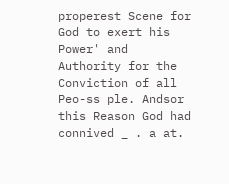properest Scene for God to exert his Power' and Authority for the Conviction of all Peo-ss ple. Andsor this Reason God had connived _ . a at.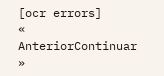[ocr errors]
« AnteriorContinuar »